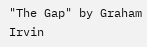"The Gap" by Graham Irvin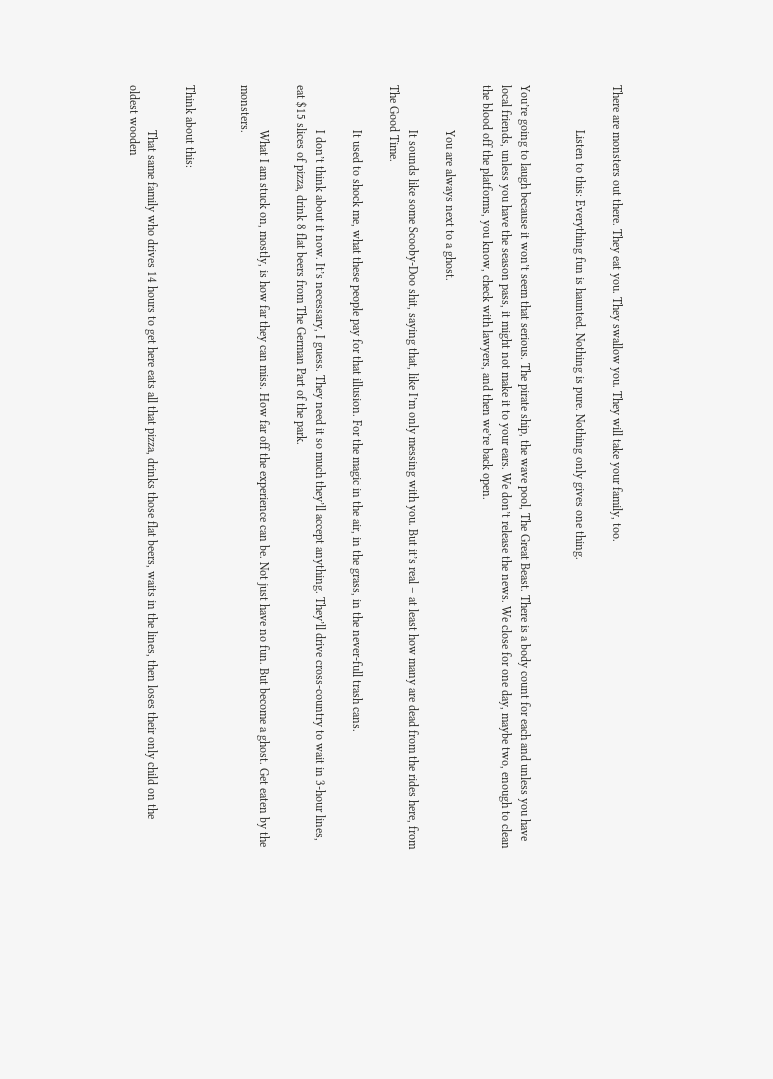There are monsters out there. They eat you. They swallow you. They will take your family, too.

               Listen to this: Everything fun is haunted. Nothing is pure. Nothing only gives one thing.


You’re going to laugh because it won’t seem that serious. The pirate ship, the wave pool, The Great Beast. There is a body count for each and unless you have local friends, unless you have the season pass, it might not make it to your ears. We don’t release the news. We close for one day, maybe two, enough to clean the blood off the platforms, you know, check with lawyers, and then we’re back open.

               You are always next to a ghost.

               It sounds like some Scooby-Doo shit, saying that, like I’m only messing with you. But it’s real – at least how many are dead from the rides here, from The Good Time.

               It used to shock me, what these people pay for that illusion. For the magic in the air, in the grass, in the never-full trash cans.

               I don’t think about it now. It’s necessary, I guess. They need it so much they’ll accept anything. They’ll drive cross-country to wait in 3-hour lines, eat $15 slices of pizza, drink 8 flat beers from The German Part of the park.

               What I am stuck on, mostly, is how far they can miss. How far off the experience can be. Not just have no fun. But become a ghost. Get eaten by the monsters.


Think about this:

               That same family who drives 14 hours to get here eats all that pizza, drinks those flat beers, waits in the lines, then loses their only child on the oldest wooden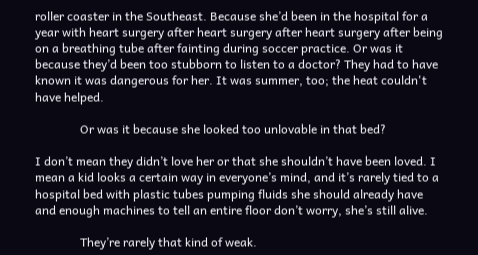roller coaster in the Southeast. Because she’d been in the hospital for a year with heart surgery after heart surgery after heart surgery after being on a breathing tube after fainting during soccer practice. Or was it because they’d been too stubborn to listen to a doctor? They had to have known it was dangerous for her. It was summer, too; the heat couldn't have helped.

               Or was it because she looked too unlovable in that bed?

I don’t mean they didn’t love her or that she shouldn’t have been loved. I mean a kid looks a certain way in everyone’s mind, and it’s rarely tied to a hospital bed with plastic tubes pumping fluids she should already have and enough machines to tell an entire floor don’t worry, she’s still alive.

               They’re rarely that kind of weak.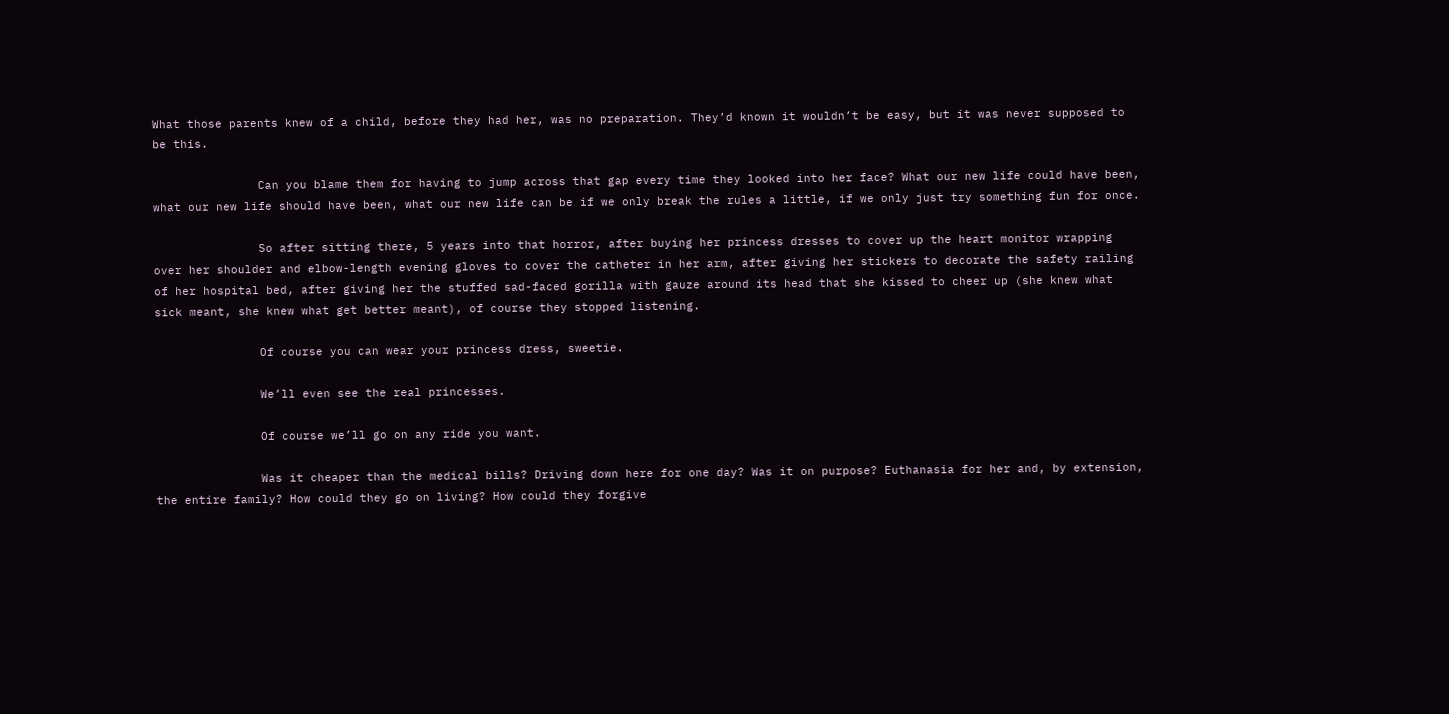What those parents knew of a child, before they had her, was no preparation. They’d known it wouldn’t be easy, but it was never supposed to be this.

               Can you blame them for having to jump across that gap every time they looked into her face? What our new life could have been, what our new life should have been, what our new life can be if we only break the rules a little, if we only just try something fun for once.

               So after sitting there, 5 years into that horror, after buying her princess dresses to cover up the heart monitor wrapping over her shoulder and elbow-length evening gloves to cover the catheter in her arm, after giving her stickers to decorate the safety railing of her hospital bed, after giving her the stuffed sad-faced gorilla with gauze around its head that she kissed to cheer up (she knew what sick meant, she knew what get better meant), of course they stopped listening.

               Of course you can wear your princess dress, sweetie.

               We’ll even see the real princesses.

               Of course we’ll go on any ride you want.

               Was it cheaper than the medical bills? Driving down here for one day? Was it on purpose? Euthanasia for her and, by extension, the entire family? How could they go on living? How could they forgive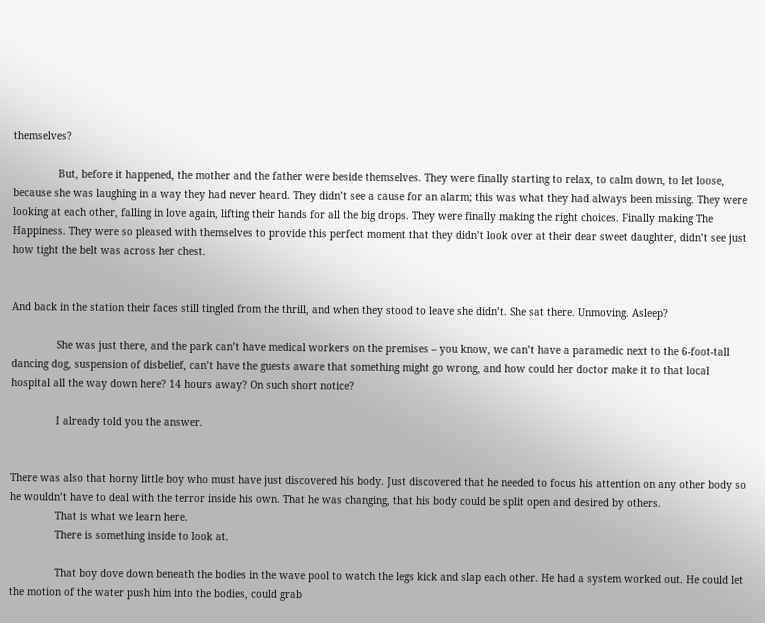themselves?

               But, before it happened, the mother and the father were beside themselves. They were finally starting to relax, to calm down, to let loose, because she was laughing in a way they had never heard. They didn’t see a cause for an alarm; this was what they had always been missing. They were looking at each other, falling in love again, lifting their hands for all the big drops. They were finally making the right choices. Finally making The Happiness. They were so pleased with themselves to provide this perfect moment that they didn’t look over at their dear sweet daughter, didn’t see just how tight the belt was across her chest.


And back in the station their faces still tingled from the thrill, and when they stood to leave she didn’t. She sat there. Unmoving. Asleep?

               She was just there, and the park can’t have medical workers on the premises – you know, we can’t have a paramedic next to the 6-foot-tall dancing dog, suspension of disbelief, can’t have the guests aware that something might go wrong, and how could her doctor make it to that local hospital all the way down here? 14 hours away? On such short notice?

               I already told you the answer.


There was also that horny little boy who must have just discovered his body. Just discovered that he needed to focus his attention on any other body so he wouldn’t have to deal with the terror inside his own. That he was changing, that his body could be split open and desired by others.
               That is what we learn here.
               There is something inside to look at.

               That boy dove down beneath the bodies in the wave pool to watch the legs kick and slap each other. He had a system worked out. He could let the motion of the water push him into the bodies, could grab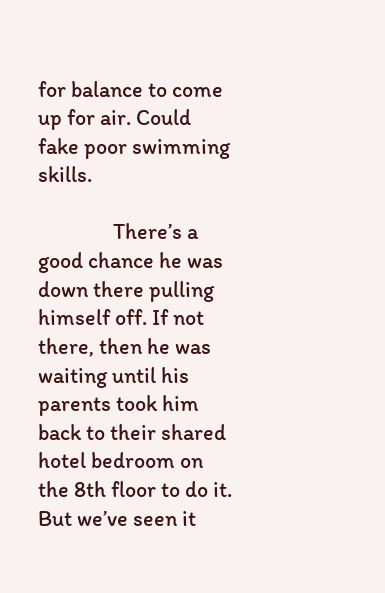for balance to come up for air. Could fake poor swimming skills.

               There’s a good chance he was down there pulling himself off. If not there, then he was waiting until his parents took him back to their shared hotel bedroom on the 8th floor to do it. But we’ve seen it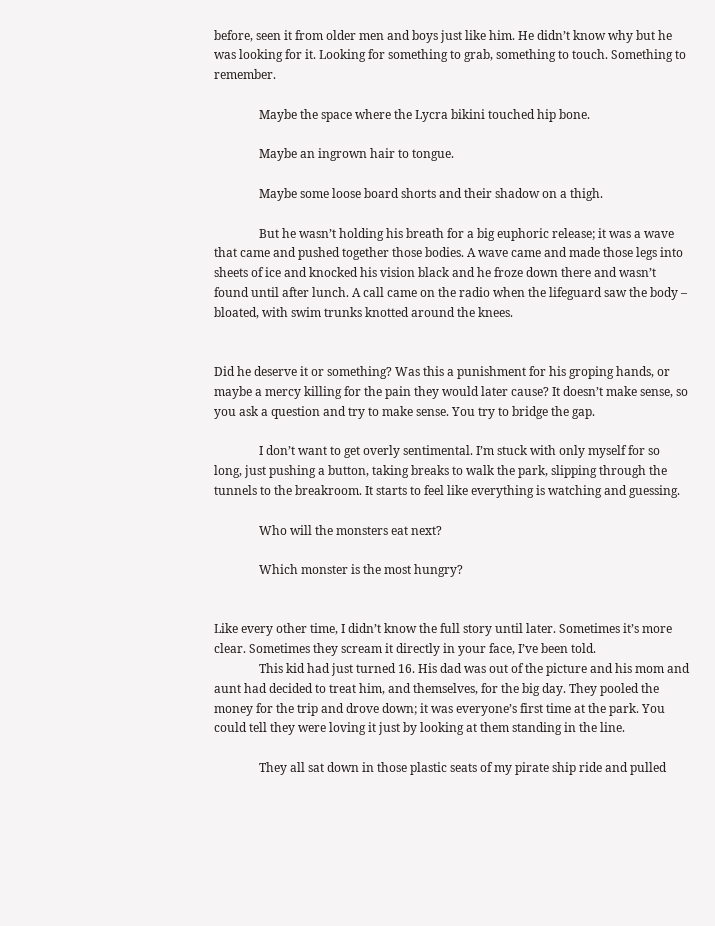before, seen it from older men and boys just like him. He didn’t know why but he was looking for it. Looking for something to grab, something to touch. Something to remember.

               Maybe the space where the Lycra bikini touched hip bone.

               Maybe an ingrown hair to tongue.

               Maybe some loose board shorts and their shadow on a thigh.

               But he wasn’t holding his breath for a big euphoric release; it was a wave that came and pushed together those bodies. A wave came and made those legs into sheets of ice and knocked his vision black and he froze down there and wasn’t found until after lunch. A call came on the radio when the lifeguard saw the body – bloated, with swim trunks knotted around the knees.


Did he deserve it or something? Was this a punishment for his groping hands, or maybe a mercy killing for the pain they would later cause? It doesn’t make sense, so you ask a question and try to make sense. You try to bridge the gap.

               I don’t want to get overly sentimental. I’m stuck with only myself for so long, just pushing a button, taking breaks to walk the park, slipping through the tunnels to the breakroom. It starts to feel like everything is watching and guessing.

               Who will the monsters eat next?

               Which monster is the most hungry?


Like every other time, I didn’t know the full story until later. Sometimes it’s more clear. Sometimes they scream it directly in your face, I’ve been told.
               This kid had just turned 16. His dad was out of the picture and his mom and aunt had decided to treat him, and themselves, for the big day. They pooled the money for the trip and drove down; it was everyone’s first time at the park. You could tell they were loving it just by looking at them standing in the line.

               They all sat down in those plastic seats of my pirate ship ride and pulled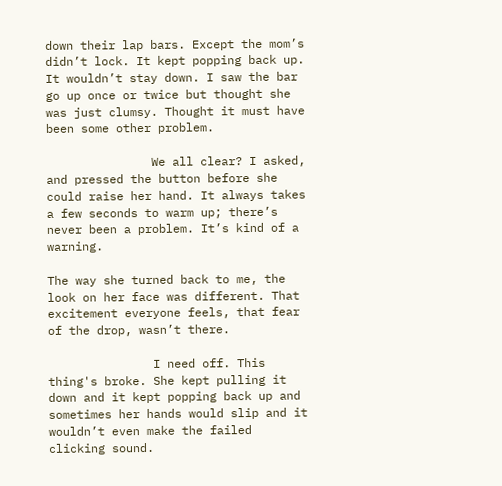down their lap bars. Except the mom’s didn’t lock. It kept popping back up. It wouldn’t stay down. I saw the bar go up once or twice but thought she was just clumsy. Thought it must have been some other problem.

               We all clear? I asked, and pressed the button before she could raise her hand. It always takes a few seconds to warm up; there’s never been a problem. It’s kind of a warning.

The way she turned back to me, the look on her face was different. That excitement everyone feels, that fear of the drop, wasn’t there.

               I need off. This thing's broke. She kept pulling it down and it kept popping back up and sometimes her hands would slip and it wouldn’t even make the failed clicking sound.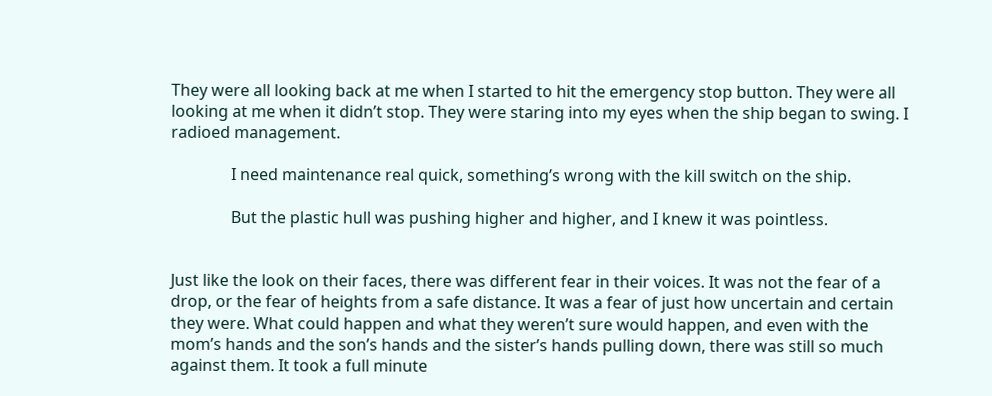They were all looking back at me when I started to hit the emergency stop button. They were all looking at me when it didn’t stop. They were staring into my eyes when the ship began to swing. I radioed management.

               I need maintenance real quick, something’s wrong with the kill switch on the ship.

               But the plastic hull was pushing higher and higher, and I knew it was pointless.


Just like the look on their faces, there was different fear in their voices. It was not the fear of a drop, or the fear of heights from a safe distance. It was a fear of just how uncertain and certain they were. What could happen and what they weren’t sure would happen, and even with the mom’s hands and the son’s hands and the sister’s hands pulling down, there was still so much against them. It took a full minute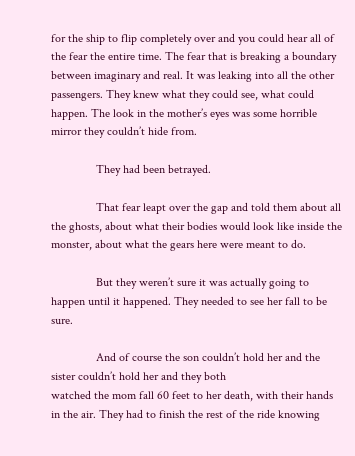for the ship to flip completely over and you could hear all of the fear the entire time. The fear that is breaking a boundary between imaginary and real. It was leaking into all the other passengers. They knew what they could see, what could happen. The look in the mother’s eyes was some horrible mirror they couldn’t hide from.

               They had been betrayed.

               That fear leapt over the gap and told them about all the ghosts, about what their bodies would look like inside the monster, about what the gears here were meant to do.

               But they weren’t sure it was actually going to happen until it happened. They needed to see her fall to be sure.

               And of course the son couldn’t hold her and the sister couldn’t hold her and they both
watched the mom fall 60 feet to her death, with their hands in the air. They had to finish the rest of the ride knowing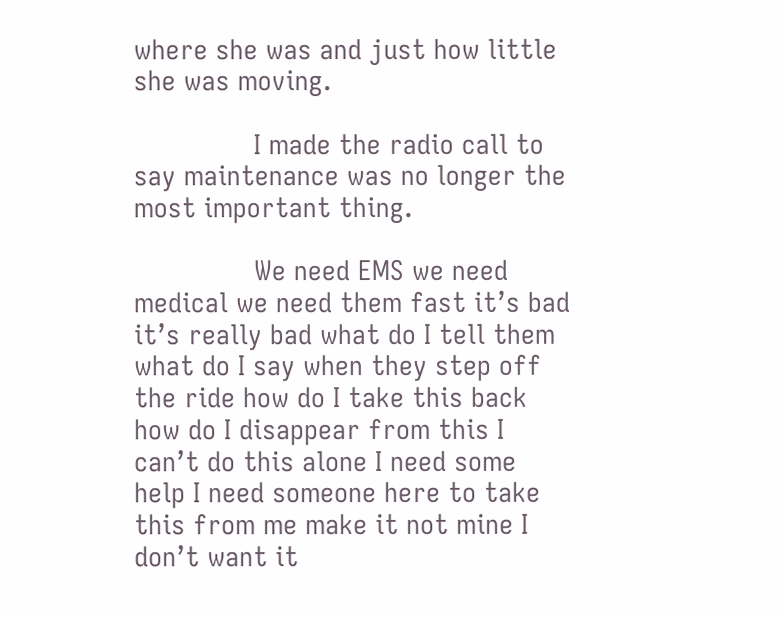where she was and just how little she was moving.

               I made the radio call to say maintenance was no longer the most important thing.

               We need EMS we need medical we need them fast it’s bad it’s really bad what do I tell them what do I say when they step off the ride how do I take this back how do I disappear from this I can’t do this alone I need some help I need someone here to take this from me make it not mine I don’t want it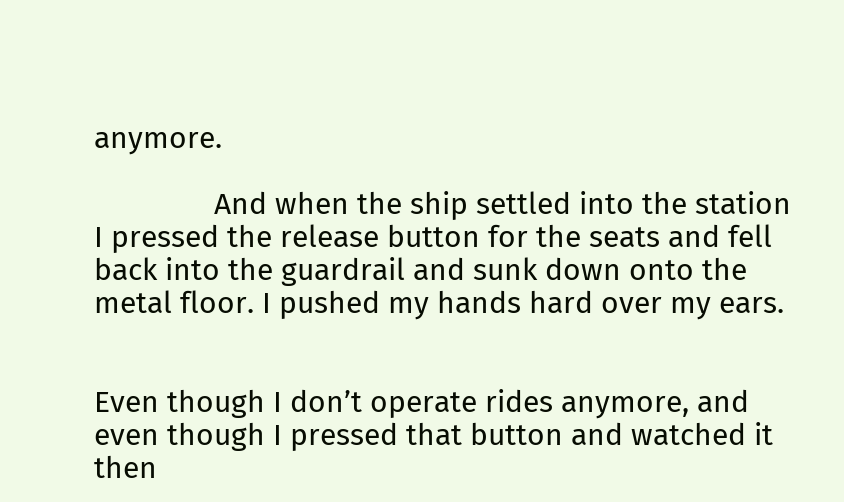anymore.

               And when the ship settled into the station I pressed the release button for the seats and fell back into the guardrail and sunk down onto the metal floor. I pushed my hands hard over my ears.


Even though I don’t operate rides anymore, and even though I pressed that button and watched it then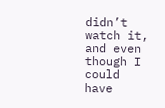didn’t watch it, and even though I could have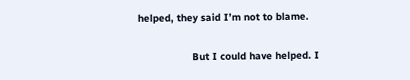helped, they said I’m not to blame.

                  But I could have helped. I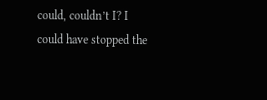could, couldn’t I? I could have stopped the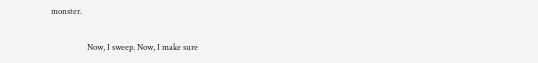monster.

                  Now, I sweep. Now, I make sure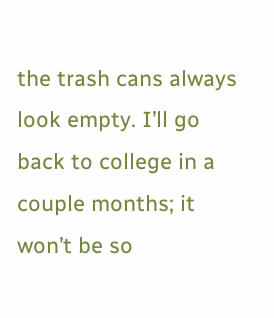the trash cans always look empty. I’ll go back to college in a couple months; it won’t be so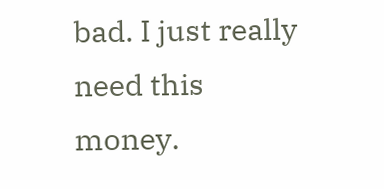bad. I just really need this money.